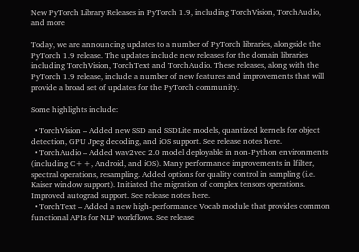New PyTorch Library Releases in PyTorch 1.9, including TorchVision, TorchAudio, and more

Today, we are announcing updates to a number of PyTorch libraries, alongside the PyTorch 1.9 release. The updates include new releases for the domain libraries including TorchVision, TorchText and TorchAudio. These releases, along with the PyTorch 1.9 release, include a number of new features and improvements that will provide a broad set of updates for the PyTorch community.

Some highlights include:

  • TorchVision – Added new SSD and SSDLite models, quantized kernels for object detection, GPU Jpeg decoding, and iOS support. See release notes here.
  • TorchAudio – Added wav2vec 2.0 model deployable in non-Python environments (including C++, Android, and iOS). Many performance improvements in lfilter, spectral operations, resampling. Added options for quality control in sampling (i.e. Kaiser window support). Initiated the migration of complex tensors operations. Improved autograd support. See release notes here.
  • TorchText – Added a new high-performance Vocab module that provides common functional APIs for NLP workflows. See release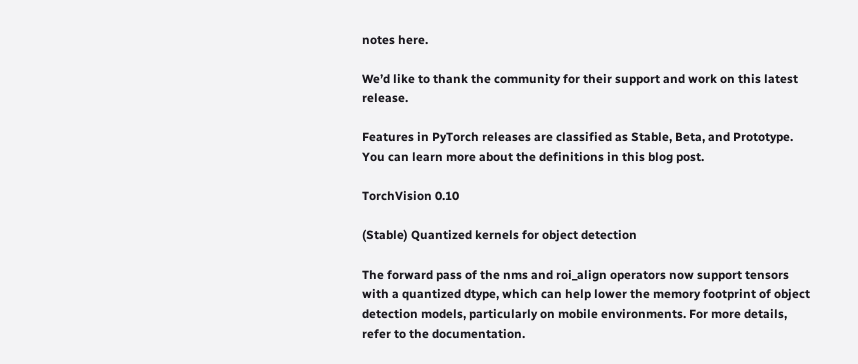notes here.

We’d like to thank the community for their support and work on this latest release.

Features in PyTorch releases are classified as Stable, Beta, and Prototype. You can learn more about the definitions in this blog post.

TorchVision 0.10

(Stable) Quantized kernels for object detection

The forward pass of the nms and roi_align operators now support tensors with a quantized dtype, which can help lower the memory footprint of object detection models, particularly on mobile environments. For more details, refer to the documentation.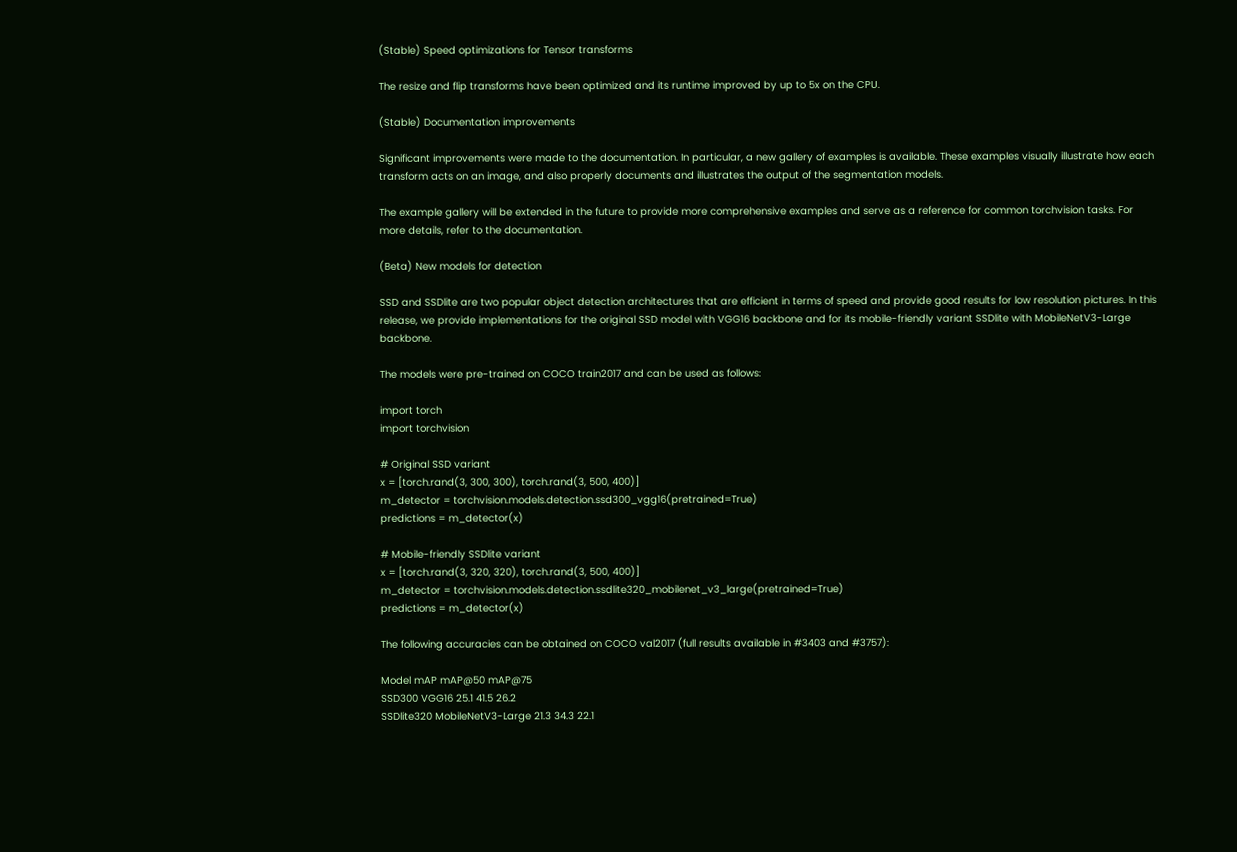(Stable) Speed optimizations for Tensor transforms

The resize and flip transforms have been optimized and its runtime improved by up to 5x on the CPU.

(Stable) Documentation improvements

Significant improvements were made to the documentation. In particular, a new gallery of examples is available. These examples visually illustrate how each transform acts on an image, and also properly documents and illustrates the output of the segmentation models.

The example gallery will be extended in the future to provide more comprehensive examples and serve as a reference for common torchvision tasks. For more details, refer to the documentation.

(Beta) New models for detection

SSD and SSDlite are two popular object detection architectures that are efficient in terms of speed and provide good results for low resolution pictures. In this release, we provide implementations for the original SSD model with VGG16 backbone and for its mobile-friendly variant SSDlite with MobileNetV3-Large backbone.

The models were pre-trained on COCO train2017 and can be used as follows:

import torch
import torchvision

# Original SSD variant
x = [torch.rand(3, 300, 300), torch.rand(3, 500, 400)]
m_detector = torchvision.models.detection.ssd300_vgg16(pretrained=True)
predictions = m_detector(x)

# Mobile-friendly SSDlite variant
x = [torch.rand(3, 320, 320), torch.rand(3, 500, 400)]
m_detector = torchvision.models.detection.ssdlite320_mobilenet_v3_large(pretrained=True)
predictions = m_detector(x)

The following accuracies can be obtained on COCO val2017 (full results available in #3403 and #3757):

Model mAP mAP@50 mAP@75
SSD300 VGG16 25.1 41.5 26.2
SSDlite320 MobileNetV3-Large 21.3 34.3 22.1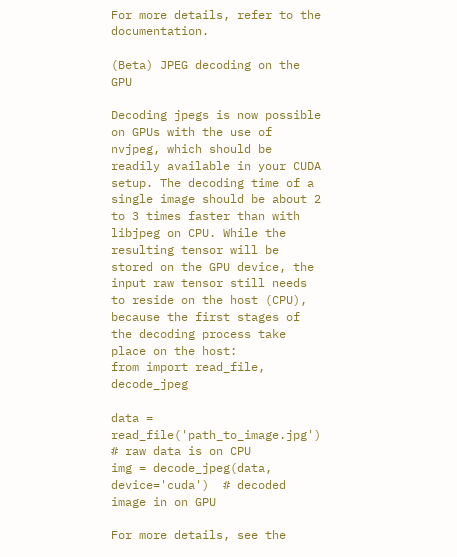For more details, refer to the documentation.

(Beta) JPEG decoding on the GPU

Decoding jpegs is now possible on GPUs with the use of nvjpeg, which should be readily available in your CUDA setup. The decoding time of a single image should be about 2 to 3 times faster than with libjpeg on CPU. While the resulting tensor will be stored on the GPU device, the input raw tensor still needs to reside on the host (CPU), because the first stages of the decoding process take place on the host:
from import read_file, decode_jpeg

data = read_file('path_to_image.jpg')  # raw data is on CPU
img = decode_jpeg(data, device='cuda')  # decoded image in on GPU

For more details, see the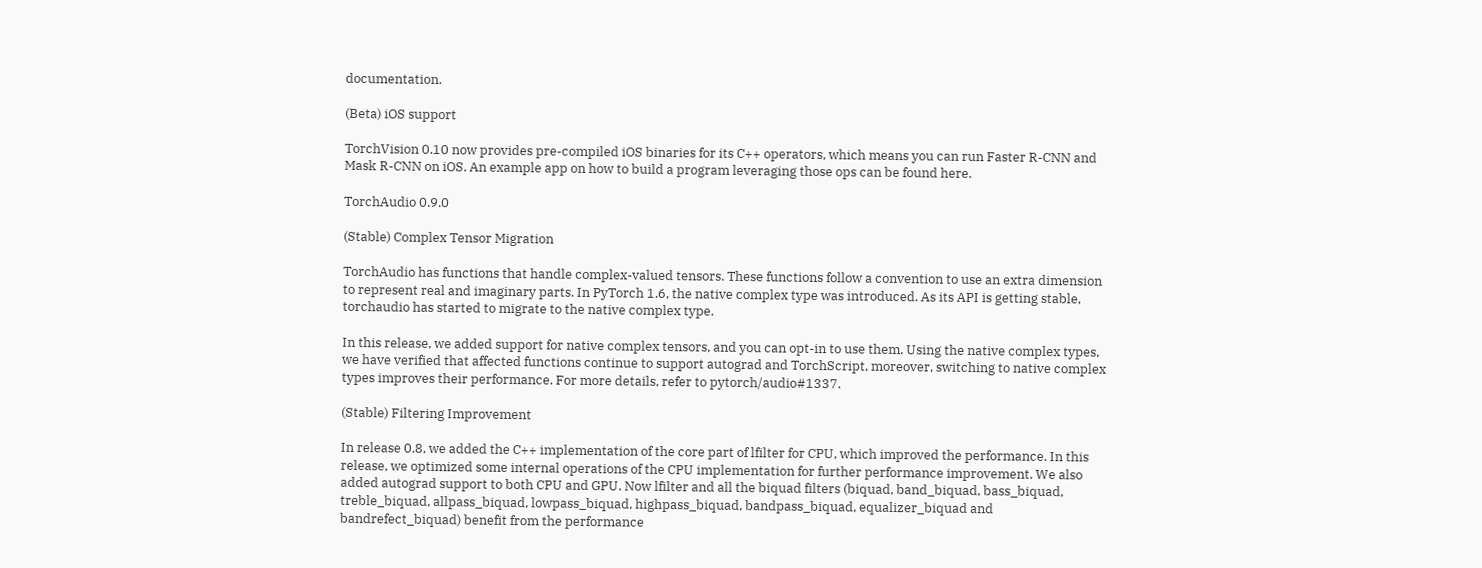documentation.

(Beta) iOS support

TorchVision 0.10 now provides pre-compiled iOS binaries for its C++ operators, which means you can run Faster R-CNN and Mask R-CNN on iOS. An example app on how to build a program leveraging those ops can be found here.

TorchAudio 0.9.0

(Stable) Complex Tensor Migration

TorchAudio has functions that handle complex-valued tensors. These functions follow a convention to use an extra dimension to represent real and imaginary parts. In PyTorch 1.6, the native complex type was introduced. As its API is getting stable, torchaudio has started to migrate to the native complex type.

In this release, we added support for native complex tensors, and you can opt-in to use them. Using the native complex types, we have verified that affected functions continue to support autograd and TorchScript, moreover, switching to native complex types improves their performance. For more details, refer to pytorch/audio#1337.

(Stable) Filtering Improvement

In release 0.8, we added the C++ implementation of the core part of lfilter for CPU, which improved the performance. In this release, we optimized some internal operations of the CPU implementation for further performance improvement. We also added autograd support to both CPU and GPU. Now lfilter and all the biquad filters (biquad, band_biquad, bass_biquad, treble_biquad, allpass_biquad, lowpass_biquad, highpass_biquad, bandpass_biquad, equalizer_biquad and bandrefect_biquad) benefit from the performance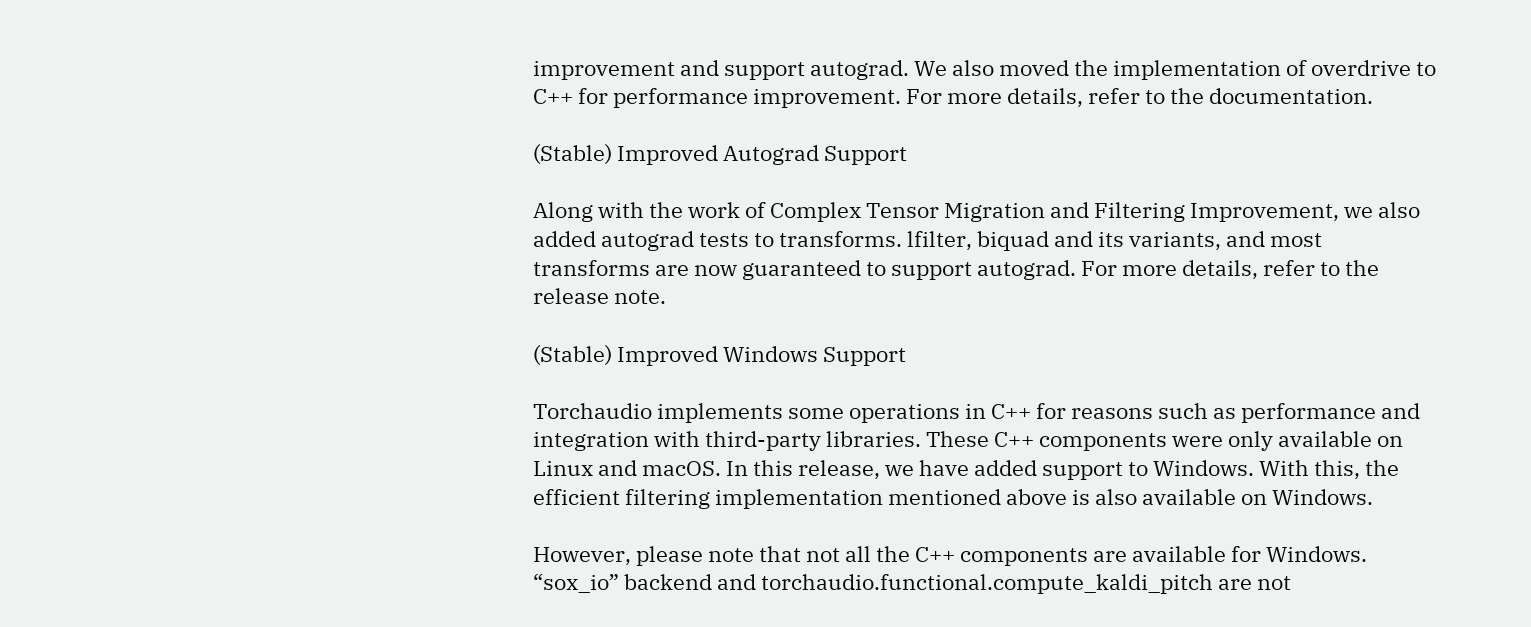improvement and support autograd. We also moved the implementation of overdrive to C++ for performance improvement. For more details, refer to the documentation.

(Stable) Improved Autograd Support

Along with the work of Complex Tensor Migration and Filtering Improvement, we also added autograd tests to transforms. lfilter, biquad and its variants, and most transforms are now guaranteed to support autograd. For more details, refer to the release note.

(Stable) Improved Windows Support

Torchaudio implements some operations in C++ for reasons such as performance and integration with third-party libraries. These C++ components were only available on Linux and macOS. In this release, we have added support to Windows. With this, the efficient filtering implementation mentioned above is also available on Windows.

However, please note that not all the C++ components are available for Windows. “sox_io” backend and torchaudio.functional.compute_kaldi_pitch are not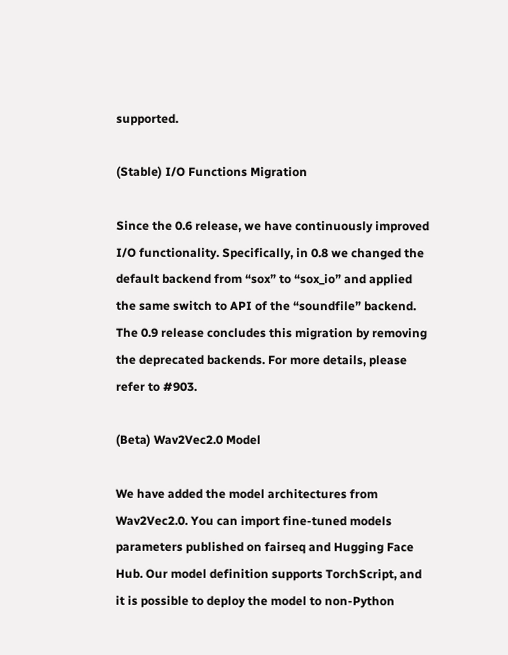supported.

(Stable) I/O Functions Migration

Since the 0.6 release, we have continuously improved I/O functionality. Specifically, in 0.8 we changed the default backend from “sox” to “sox_io” and applied the same switch to API of the “soundfile” backend. The 0.9 release concludes this migration by removing the deprecated backends. For more details, please refer to #903.

(Beta) Wav2Vec2.0 Model

We have added the model architectures from Wav2Vec2.0. You can import fine-tuned models parameters published on fairseq and Hugging Face Hub. Our model definition supports TorchScript, and it is possible to deploy the model to non-Python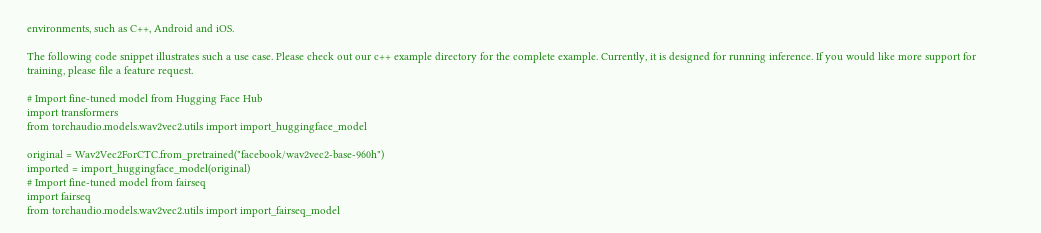environments, such as C++, Android and iOS.

The following code snippet illustrates such a use case. Please check out our c++ example directory for the complete example. Currently, it is designed for running inference. If you would like more support for training, please file a feature request.

# Import fine-tuned model from Hugging Face Hub
import transformers
from torchaudio.models.wav2vec2.utils import import_huggingface_model

original = Wav2Vec2ForCTC.from_pretrained("facebook/wav2vec2-base-960h")
imported = import_huggingface_model(original)
# Import fine-tuned model from fairseq
import fairseq
from torchaudio.models.wav2vec2.utils import import_fairseq_model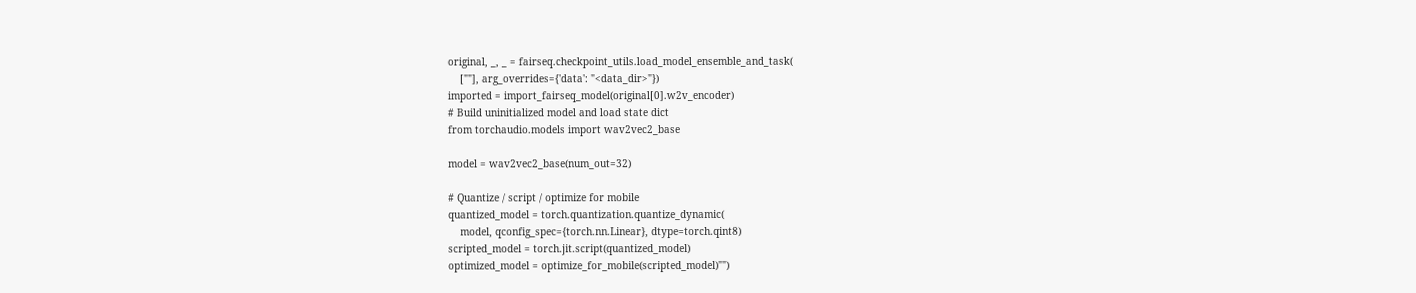original, _, _ = fairseq.checkpoint_utils.load_model_ensemble_and_task(
    [""], arg_overrides={'data': "<data_dir>"})
imported = import_fairseq_model(original[0].w2v_encoder)
# Build uninitialized model and load state dict
from torchaudio.models import wav2vec2_base

model = wav2vec2_base(num_out=32)

# Quantize / script / optimize for mobile
quantized_model = torch.quantization.quantize_dynamic(
    model, qconfig_spec={torch.nn.Linear}, dtype=torch.qint8)
scripted_model = torch.jit.script(quantized_model)
optimized_model = optimize_for_mobile(scripted_model)"")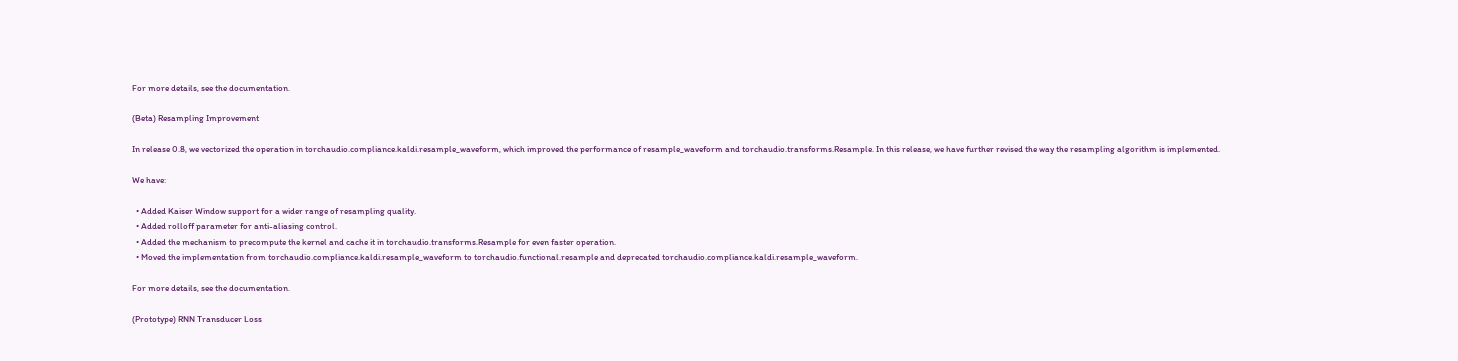For more details, see the documentation.

(Beta) Resampling Improvement

In release 0.8, we vectorized the operation in torchaudio.compliance.kaldi.resample_waveform, which improved the performance of resample_waveform and torchaudio.transforms.Resample. In this release, we have further revised the way the resampling algorithm is implemented.

We have:

  • Added Kaiser Window support for a wider range of resampling quality.
  • Added rolloff parameter for anti-aliasing control.
  • Added the mechanism to precompute the kernel and cache it in torchaudio.transforms.Resample for even faster operation.
  • Moved the implementation from torchaudio.compliance.kaldi.resample_waveform to torchaudio.functional.resample and deprecated torchaudio.compliance.kaldi.resample_waveform.

For more details, see the documentation.

(Prototype) RNN Transducer Loss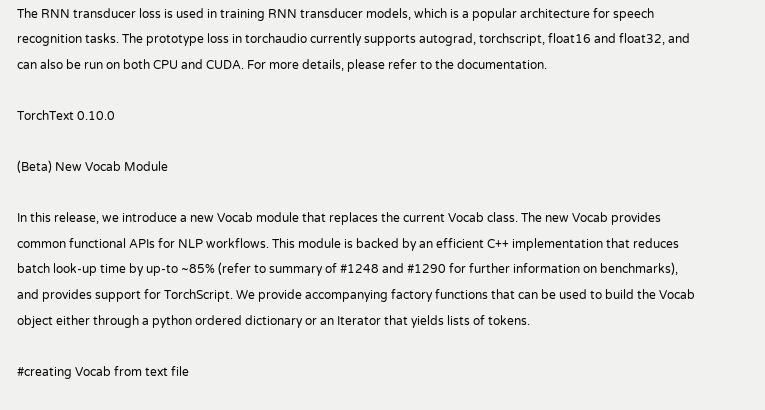The RNN transducer loss is used in training RNN transducer models, which is a popular architecture for speech recognition tasks. The prototype loss in torchaudio currently supports autograd, torchscript, float16 and float32, and can also be run on both CPU and CUDA. For more details, please refer to the documentation.

TorchText 0.10.0

(Beta) New Vocab Module

In this release, we introduce a new Vocab module that replaces the current Vocab class. The new Vocab provides common functional APIs for NLP workflows. This module is backed by an efficient C++ implementation that reduces batch look-up time by up-to ~85% (refer to summary of #1248 and #1290 for further information on benchmarks), and provides support for TorchScript. We provide accompanying factory functions that can be used to build the Vocab object either through a python ordered dictionary or an Iterator that yields lists of tokens.

#creating Vocab from text file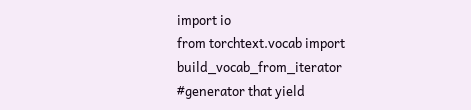import io
from torchtext.vocab import build_vocab_from_iterator
#generator that yield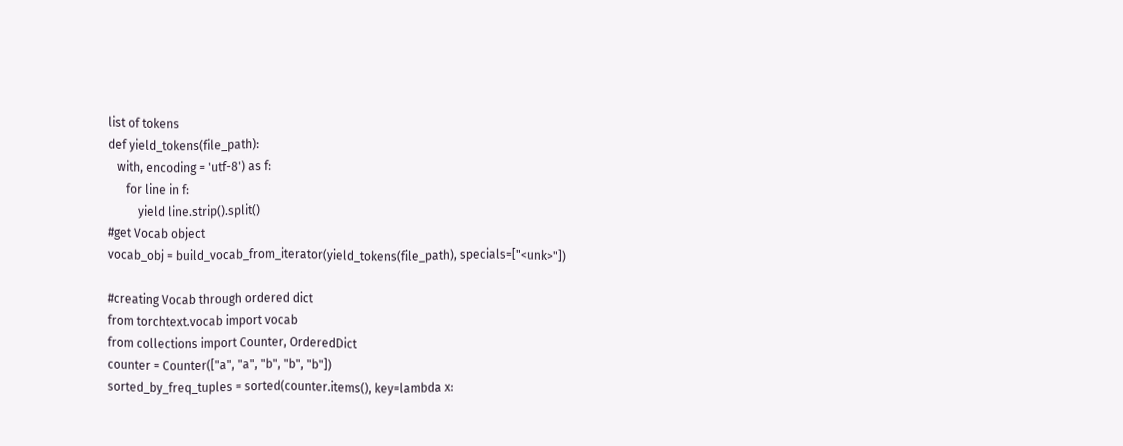list of tokens
def yield_tokens(file_path):
   with, encoding = 'utf-8') as f:
      for line in f:
          yield line.strip().split()
#get Vocab object
vocab_obj = build_vocab_from_iterator(yield_tokens(file_path), specials=["<unk>"])

#creating Vocab through ordered dict
from torchtext.vocab import vocab
from collections import Counter, OrderedDict
counter = Counter(["a", "a", "b", "b", "b"])
sorted_by_freq_tuples = sorted(counter.items(), key=lambda x: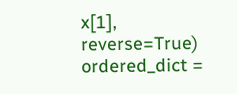x[1], reverse=True)
ordered_dict =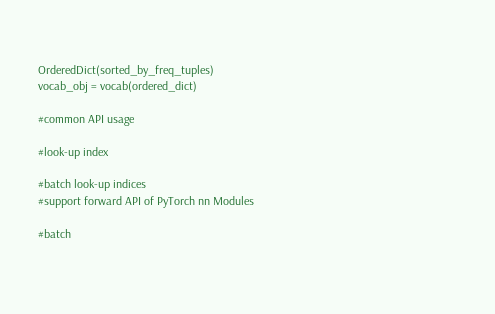OrderedDict(sorted_by_freq_tuples)
vocab_obj = vocab(ordered_dict)

#common API usage

#look-up index

#batch look-up indices
#support forward API of PyTorch nn Modules

#batch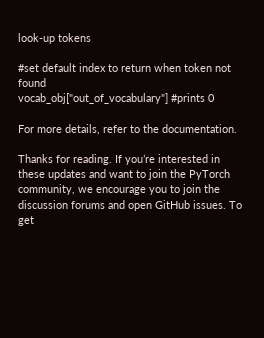look-up tokens

#set default index to return when token not found
vocab_obj["out_of_vocabulary"] #prints 0

For more details, refer to the documentation.

Thanks for reading. If you’re interested in these updates and want to join the PyTorch community, we encourage you to join the discussion forums and open GitHub issues. To get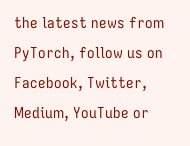the latest news from PyTorch, follow us on Facebook, Twitter, Medium, YouTube or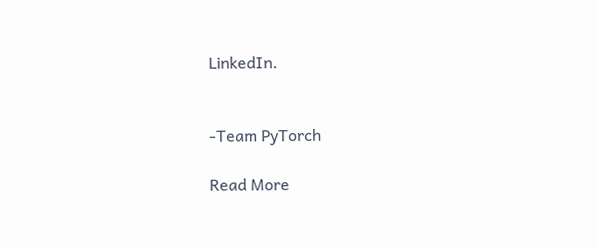LinkedIn.


-Team PyTorch

Read More